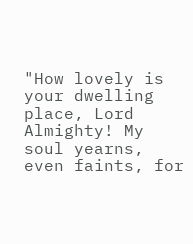"How lovely is your dwelling place, Lord Almighty! My soul yearns, even faints, for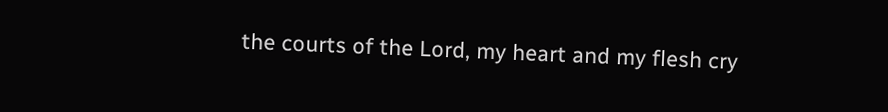the courts of the Lord, my heart and my flesh cry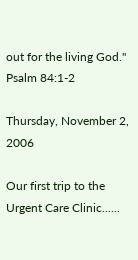out for the living God." Psalm 84:1-2

Thursday, November 2, 2006

Our first trip to the Urgent Care Clinic......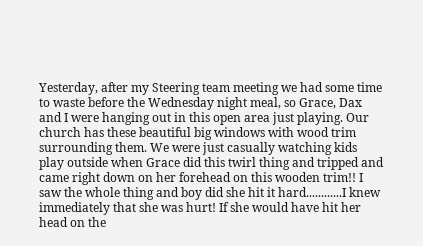Yesterday, after my Steering team meeting we had some time to waste before the Wednesday night meal, so Grace, Dax and I were hanging out in this open area just playing. Our church has these beautiful big windows with wood trim surrounding them. We were just casually watching kids play outside when Grace did this twirl thing and tripped and came right down on her forehead on this wooden trim!! I saw the whole thing and boy did she hit it hard............I knew immediately that she was hurt! If she would have hit her head on the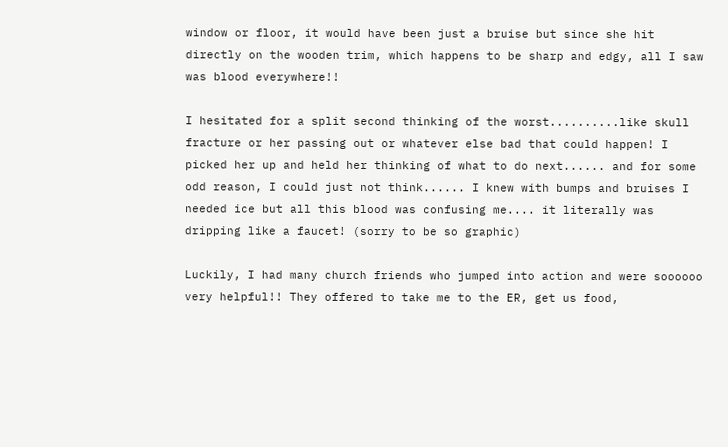window or floor, it would have been just a bruise but since she hit directly on the wooden trim, which happens to be sharp and edgy, all I saw was blood everywhere!!

I hesitated for a split second thinking of the worst..........like skull fracture or her passing out or whatever else bad that could happen! I picked her up and held her thinking of what to do next...... and for some odd reason, I could just not think...... I knew with bumps and bruises I needed ice but all this blood was confusing me.... it literally was dripping like a faucet! (sorry to be so graphic)

Luckily, I had many church friends who jumped into action and were soooooo very helpful!! They offered to take me to the ER, get us food,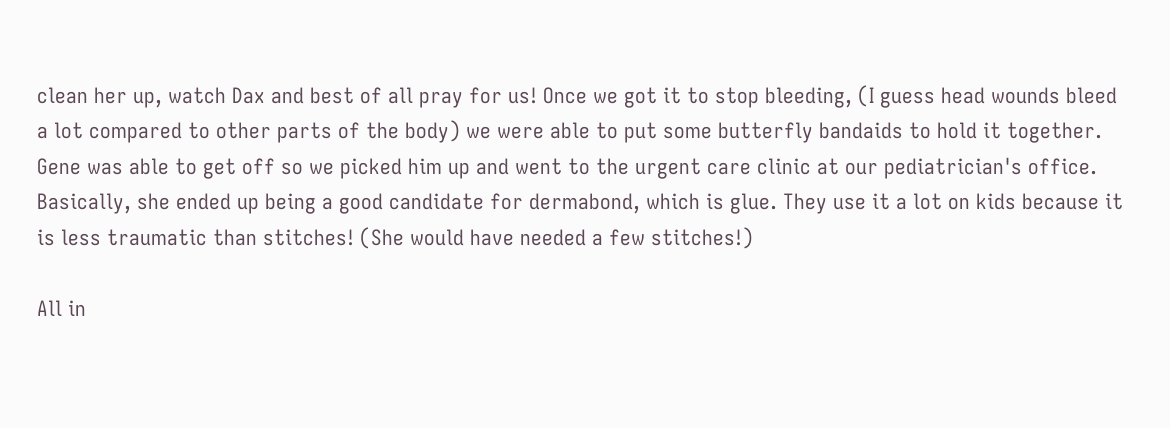clean her up, watch Dax and best of all pray for us! Once we got it to stop bleeding, (I guess head wounds bleed a lot compared to other parts of the body) we were able to put some butterfly bandaids to hold it together. Gene was able to get off so we picked him up and went to the urgent care clinic at our pediatrician's office. Basically, she ended up being a good candidate for dermabond, which is glue. They use it a lot on kids because it is less traumatic than stitches! (She would have needed a few stitches!)

All in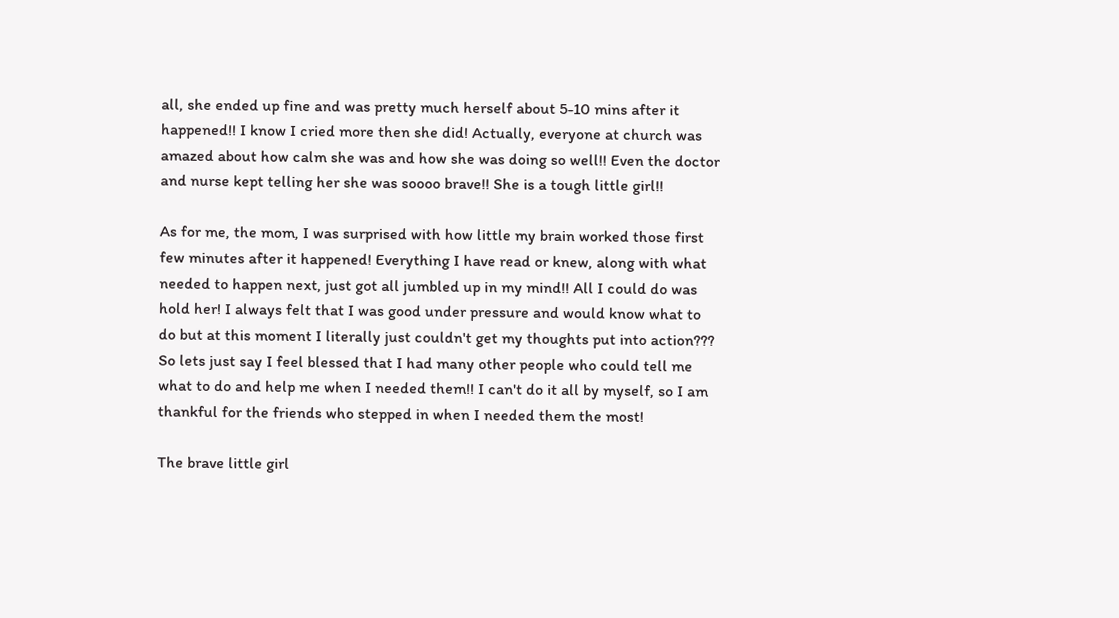all, she ended up fine and was pretty much herself about 5-10 mins after it happened!! I know I cried more then she did! Actually, everyone at church was amazed about how calm she was and how she was doing so well!! Even the doctor and nurse kept telling her she was soooo brave!! She is a tough little girl!!

As for me, the mom, I was surprised with how little my brain worked those first few minutes after it happened! Everything I have read or knew, along with what needed to happen next, just got all jumbled up in my mind!! All I could do was hold her! I always felt that I was good under pressure and would know what to do but at this moment I literally just couldn't get my thoughts put into action??? So lets just say I feel blessed that I had many other people who could tell me what to do and help me when I needed them!! I can't do it all by myself, so I am thankful for the friends who stepped in when I needed them the most!

The brave little girl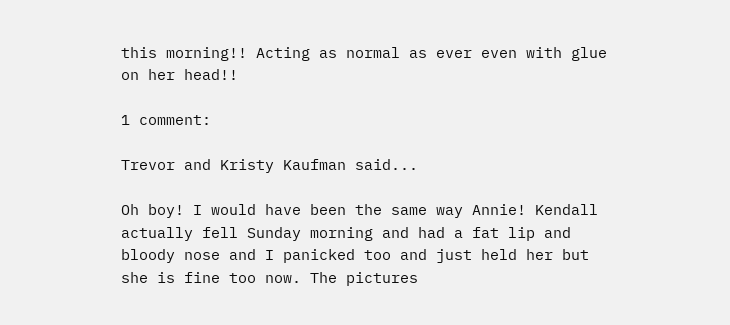this morning!! Acting as normal as ever even with glue on her head!!

1 comment:

Trevor and Kristy Kaufman said...

Oh boy! I would have been the same way Annie! Kendall actually fell Sunday morning and had a fat lip and bloody nose and I panicked too and just held her but she is fine too now. The pictures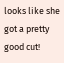looks like she got a pretty good cut!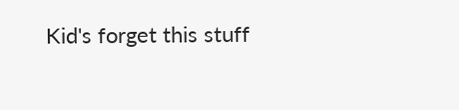Kid's forget this stuff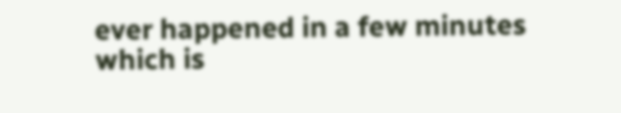ever happened in a few minutes which is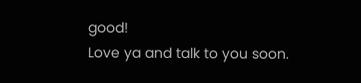good!
Love ya and talk to you soon.